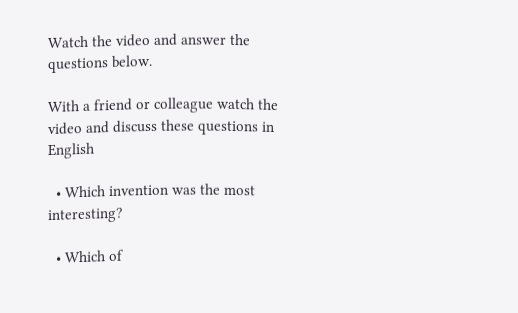Watch the video and answer the questions below.

With a friend or colleague watch the video and discuss these questions in English

  • Which invention was the most interesting?

  • Which of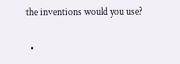the inventions would you use?

  •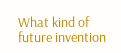What kind of future invention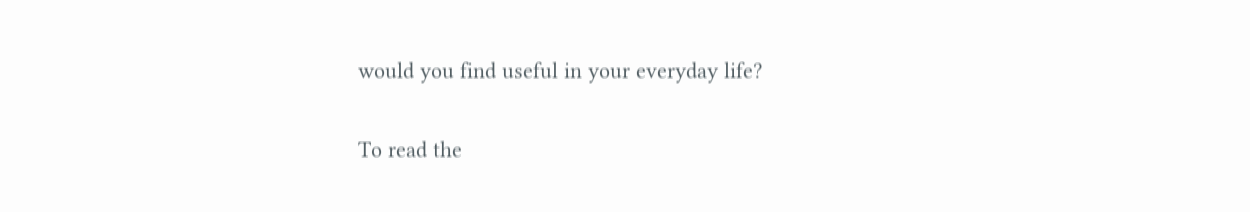would you find useful in your everyday life?

To read the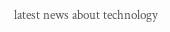latest news about technology